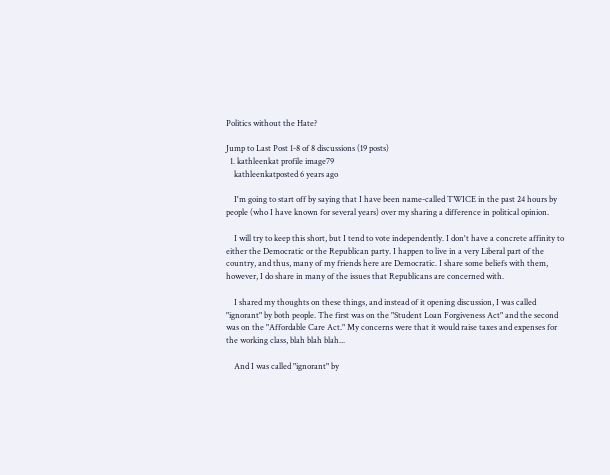Politics without the Hate?

Jump to Last Post 1-8 of 8 discussions (19 posts)
  1. kathleenkat profile image79
    kathleenkatposted 6 years ago

    I'm going to start off by saying that I have been name-called TWICE in the past 24 hours by people (who I have known for several years) over my sharing a difference in political opinion.

    I will try to keep this short, but I tend to vote independently. I don't have a concrete affinity to either the Democratic or the Republican party. I happen to live in a very Liberal part of the country, and thus, many of my friends here are Democratic. I share some beliefs with them, however, I do share in many of the issues that Republicans are concerned with.

    I shared my thoughts on these things, and instead of it opening discussion, I was called "ignorant" by both people. The first was on the "Student Loan Forgiveness Act" and the second was on the "Affordable Care Act." My concerns were that it would raise taxes and expenses for the working class, blah blah blah...

    And I was called "ignorant" by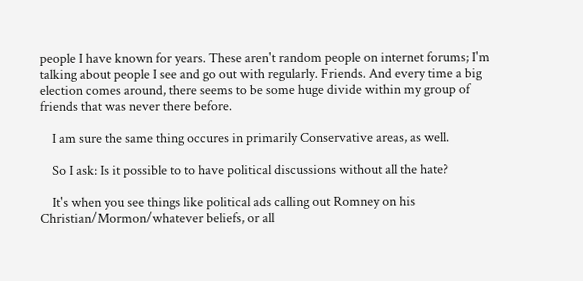people I have known for years. These aren't random people on internet forums; I'm talking about people I see and go out with regularly. Friends. And every time a big election comes around, there seems to be some huge divide within my group of friends that was never there before.

    I am sure the same thing occures in primarily Conservative areas, as well.

    So I ask: Is it possible to to have political discussions without all the hate?

    It's when you see things like political ads calling out Romney on his Christian/Mormon/whatever beliefs, or all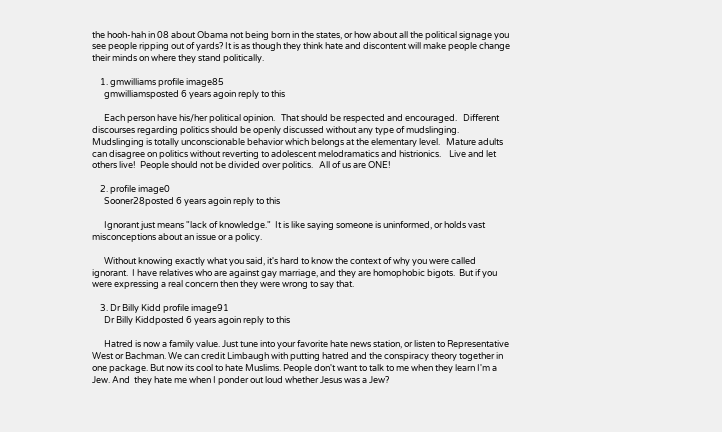the hooh-hah in 08 about Obama not being born in the states, or how about all the political signage you see people ripping out of yards? It is as though they think hate and discontent will make people change their minds on where they stand politically.

    1. gmwilliams profile image85
      gmwilliamsposted 6 years agoin reply to this

      Each person have his/her political opinion.   That should be respected and encouraged.   Different discourses regarding politics should be openly discussed without any type of mudslinging.   Mudslinging is totally unconscionable behavior which belongs at the elementary level.   Mature adults can disagree on politics without reverting to adolescent melodramatics and histrionics.    Live and let others live!  People should not be divided over politics.   All of us are ONE!

    2. profile image0
      Sooner28posted 6 years agoin reply to this

      Ignorant just means "lack of knowledge."  It is like saying someone is uninformed, or holds vast misconceptions about an issue or a policy.

      Without knowing exactly what you said, it's hard to know the context of why you were called ignorant.  I have relatives who are against gay marriage, and they are homophobic bigots.  But if you were expressing a real concern then they were wrong to say that.

    3. Dr Billy Kidd profile image91
      Dr Billy Kiddposted 6 years agoin reply to this

      Hatred is now a family value. Just tune into your favorite hate news station, or listen to Representative West or Bachman. We can credit Limbaugh with putting hatred and the conspiracy theory together in one package. But now its cool to hate Muslims. People don't want to talk to me when they learn I'm a Jew. And  they hate me when I ponder out loud whether Jesus was a Jew?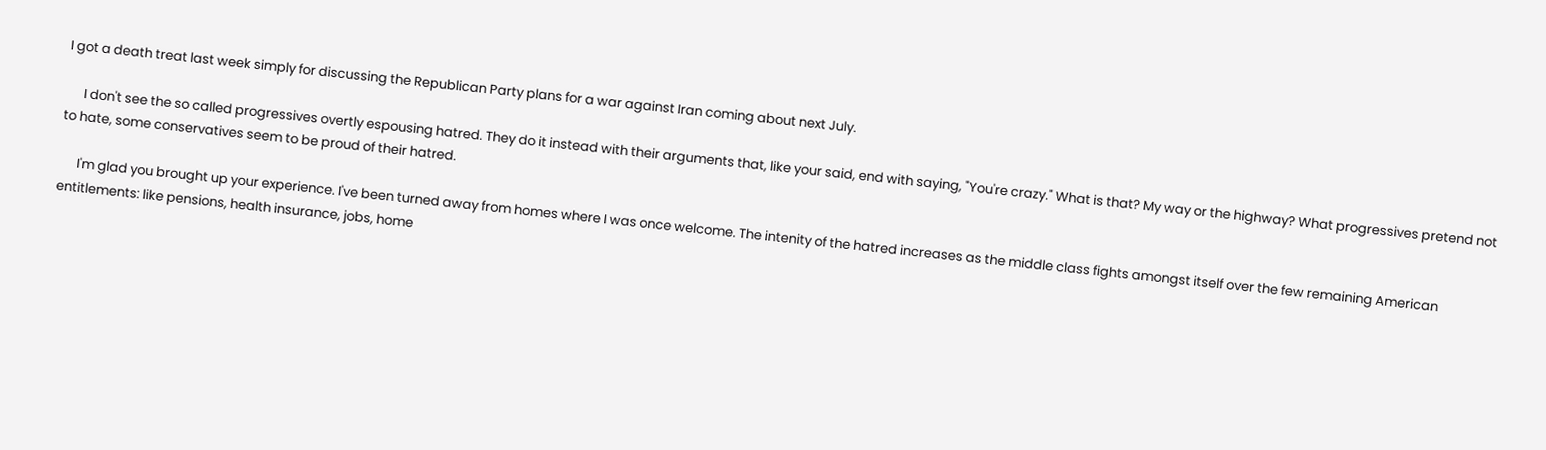I got a death treat last week simply for discussing the Republican Party plans for a war against Iran coming about next July.

      I don't see the so called progressives overtly espousing hatred. They do it instead with their arguments that, like your said, end with saying, "You're crazy." What is that? My way or the highway? What progressives pretend not to hate, some conservatives seem to be proud of their hatred.

      I'm glad you brought up your experience. I've been turned away from homes where I was once welcome. The intenity of the hatred increases as the middle class fights amongst itself over the few remaining American entitlements: like pensions, health insurance, jobs, home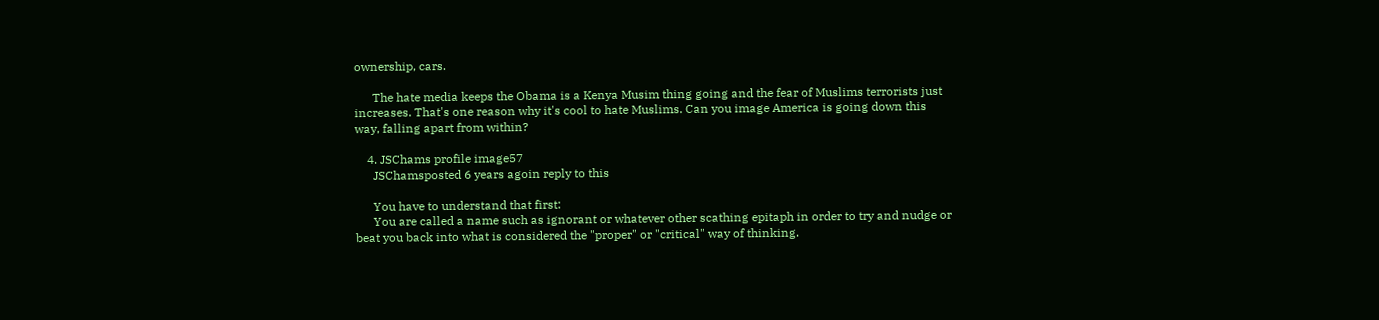ownership, cars.

      The hate media keeps the Obama is a Kenya Musim thing going and the fear of Muslims terrorists just increases. That's one reason why it's cool to hate Muslims. Can you image America is going down this way, falling apart from within?

    4. JSChams profile image57
      JSChamsposted 6 years agoin reply to this

      You have to understand that first:
      You are called a name such as ignorant or whatever other scathing epitaph in order to try and nudge or beat you back into what is considered the "proper" or "critical" way of thinking.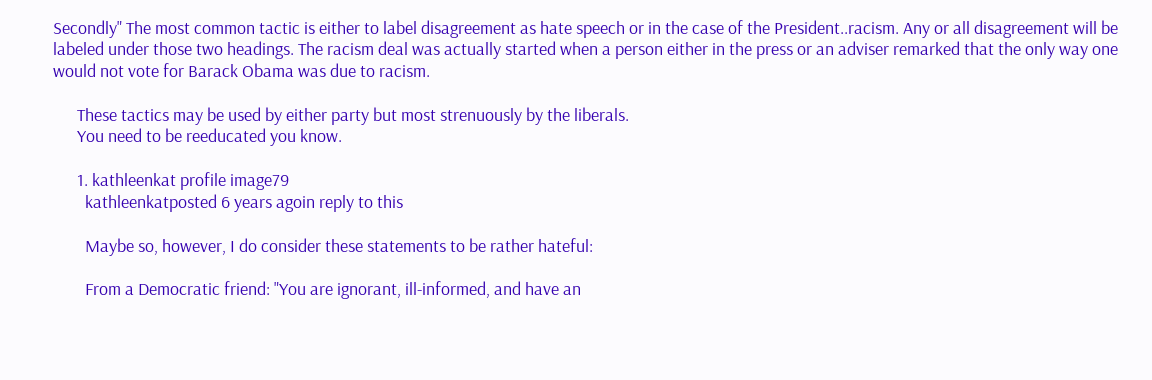Secondly" The most common tactic is either to label disagreement as hate speech or in the case of the President..racism. Any or all disagreement will be labeled under those two headings. The racism deal was actually started when a person either in the press or an adviser remarked that the only way one would not vote for Barack Obama was due to racism.

      These tactics may be used by either party but most strenuously by the liberals.
      You need to be reeducated you know.

      1. kathleenkat profile image79
        kathleenkatposted 6 years agoin reply to this

        Maybe so, however, I do consider these statements to be rather hateful:

        From a Democratic friend: "You are ignorant, ill-informed, and have an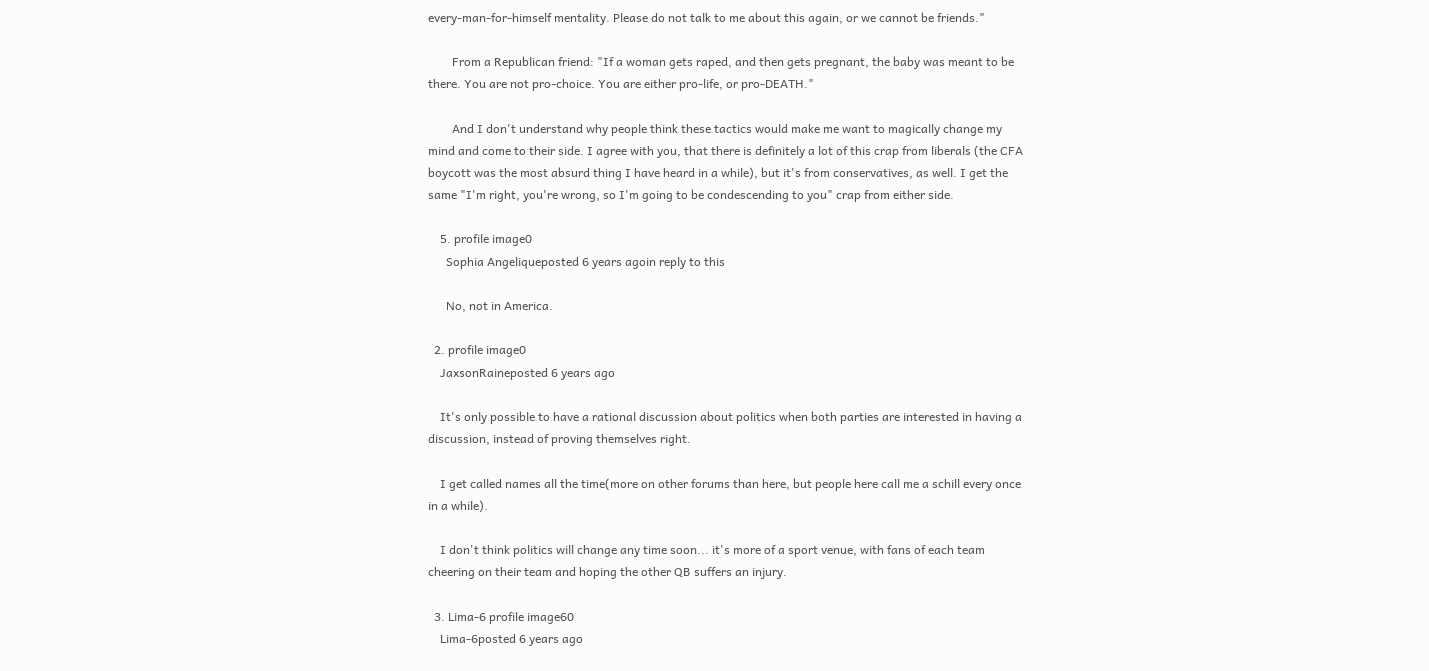every-man-for-himself mentality. Please do not talk to me about this again, or we cannot be friends."

        From a Republican friend: "If a woman gets raped, and then gets pregnant, the baby was meant to be there. You are not pro-choice. You are either pro-life, or pro-DEATH."

        And I don't understand why people think these tactics would make me want to magically change my mind and come to their side. I agree with you, that there is definitely a lot of this crap from liberals (the CFA boycott was the most absurd thing I have heard in a while), but it's from conservatives, as well. I get the same "I'm right, you're wrong, so I'm going to be condescending to you" crap from either side.

    5. profile image0
      Sophia Angeliqueposted 6 years agoin reply to this

      No, not in America.

  2. profile image0
    JaxsonRaineposted 6 years ago

    It's only possible to have a rational discussion about politics when both parties are interested in having a discussion, instead of proving themselves right.

    I get called names all the time(more on other forums than here, but people here call me a schill every once in a while).

    I don't think politics will change any time soon... it's more of a sport venue, with fans of each team cheering on their team and hoping the other QB suffers an injury.

  3. Lima-6 profile image60
    Lima-6posted 6 years ago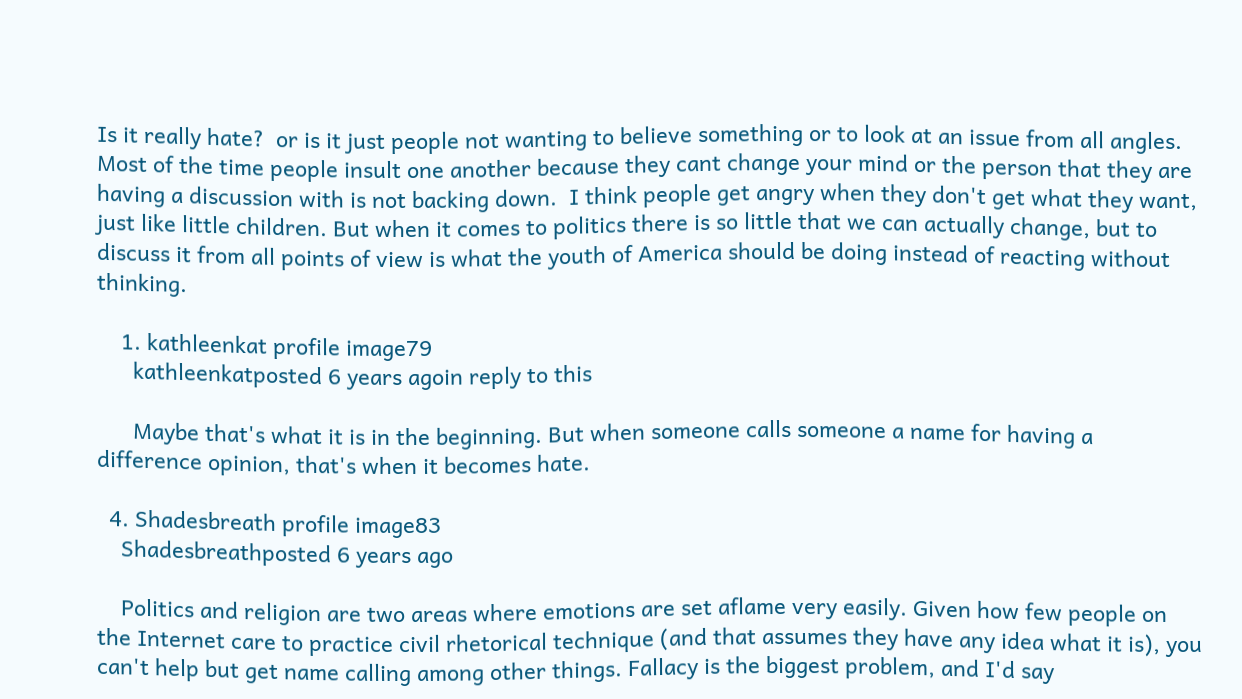Is it really hate?  or is it just people not wanting to believe something or to look at an issue from all angles.  Most of the time people insult one another because they cant change your mind or the person that they are having a discussion with is not backing down.  I think people get angry when they don't get what they want, just like little children. But when it comes to politics there is so little that we can actually change, but to discuss it from all points of view is what the youth of America should be doing instead of reacting without thinking.

    1. kathleenkat profile image79
      kathleenkatposted 6 years agoin reply to this

      Maybe that's what it is in the beginning. But when someone calls someone a name for having a difference opinion, that's when it becomes hate.

  4. Shadesbreath profile image83
    Shadesbreathposted 6 years ago

    Politics and religion are two areas where emotions are set aflame very easily. Given how few people on the Internet care to practice civil rhetorical technique (and that assumes they have any idea what it is), you can't help but get name calling among other things. Fallacy is the biggest problem, and I'd say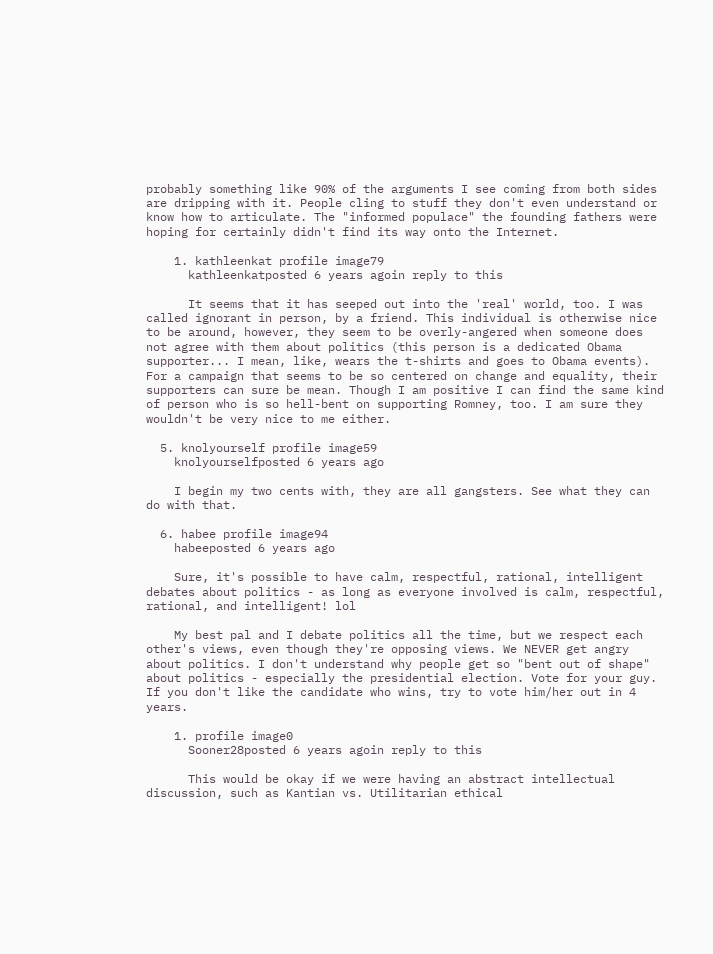probably something like 90% of the arguments I see coming from both sides are dripping with it. People cling to stuff they don't even understand or know how to articulate. The "informed populace" the founding fathers were hoping for certainly didn't find its way onto the Internet.

    1. kathleenkat profile image79
      kathleenkatposted 6 years agoin reply to this

      It seems that it has seeped out into the 'real' world, too. I was called ignorant in person, by a friend. This individual is otherwise nice to be around, however, they seem to be overly-angered when someone does not agree with them about politics (this person is a dedicated Obama supporter... I mean, like, wears the t-shirts and goes to Obama events). For a campaign that seems to be so centered on change and equality, their supporters can sure be mean. Though I am positive I can find the same kind of person who is so hell-bent on supporting Romney, too. I am sure they wouldn't be very nice to me either.

  5. knolyourself profile image59
    knolyourselfposted 6 years ago

    I begin my two cents with, they are all gangsters. See what they can do with that.

  6. habee profile image94
    habeeposted 6 years ago

    Sure, it's possible to have calm, respectful, rational, intelligent debates about politics - as long as everyone involved is calm, respectful, rational, and intelligent! lol

    My best pal and I debate politics all the time, but we respect each other's views, even though they're opposing views. We NEVER get angry about politics. I don't understand why people get so "bent out of shape" about politics - especially the presidential election. Vote for your guy. If you don't like the candidate who wins, try to vote him/her out in 4 years.

    1. profile image0
      Sooner28posted 6 years agoin reply to this

      This would be okay if we were having an abstract intellectual discussion, such as Kantian vs. Utilitarian ethical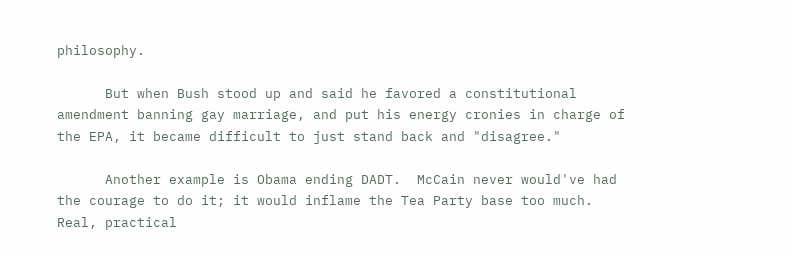philosophy.

      But when Bush stood up and said he favored a constitutional amendment banning gay marriage, and put his energy cronies in charge of the EPA, it became difficult to just stand back and "disagree."

      Another example is Obama ending DADT.  McCain never would've had the courage to do it; it would inflame the Tea Party base too much.  Real, practical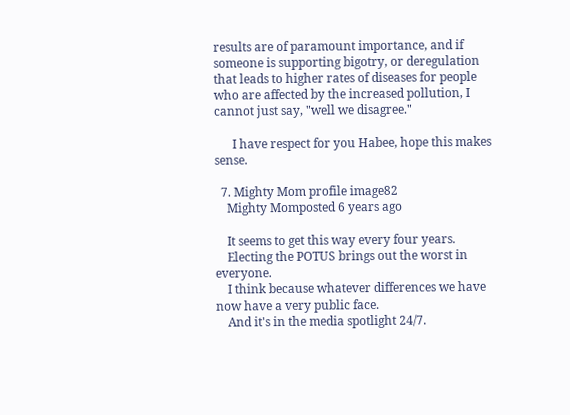results are of paramount importance, and if someone is supporting bigotry, or deregulation that leads to higher rates of diseases for people who are affected by the increased pollution, I cannot just say, "well we disagree."

      I have respect for you Habee, hope this makes sense.

  7. Mighty Mom profile image82
    Mighty Momposted 6 years ago

    It seems to get this way every four years.
    Electing the POTUS brings out the worst in everyone.
    I think because whatever differences we have now have a very public face.
    And it's in the media spotlight 24/7.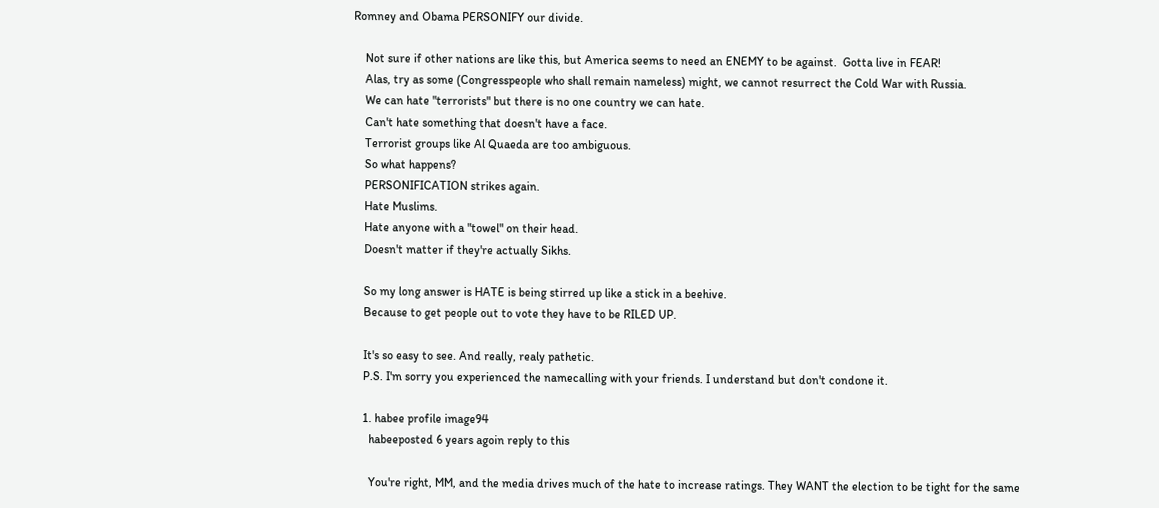Romney and Obama PERSONIFY our divide.

    Not sure if other nations are like this, but America seems to need an ENEMY to be against.  Gotta live in FEAR!
    Alas, try as some (Congresspeople who shall remain nameless) might, we cannot resurrect the Cold War with Russia.
    We can hate "terrorists" but there is no one country we can hate.
    Can't hate something that doesn't have a face.
    Terrorist groups like Al Quaeda are too ambiguous.
    So what happens?
    PERSONIFICATION strikes again.
    Hate Muslims.
    Hate anyone with a "towel" on their head.
    Doesn't matter if they're actually Sikhs.

    So my long answer is HATE is being stirred up like a stick in a beehive.
    Because to get people out to vote they have to be RILED UP.

    It's so easy to see. And really, realy pathetic.
    P.S. I'm sorry you experienced the namecalling with your friends. I understand but don't condone it.

    1. habee profile image94
      habeeposted 6 years agoin reply to this

      You're right, MM, and the media drives much of the hate to increase ratings. They WANT the election to be tight for the same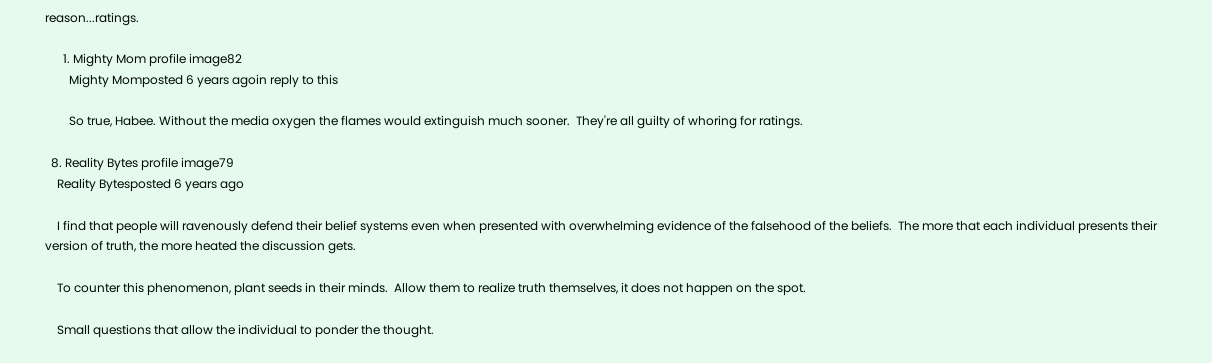reason...ratings.

      1. Mighty Mom profile image82
        Mighty Momposted 6 years agoin reply to this

        So true, Habee. Without the media oxygen the flames would extinguish much sooner.  They're all guilty of whoring for ratings.

  8. Reality Bytes profile image79
    Reality Bytesposted 6 years ago

    I find that people will ravenously defend their belief systems even when presented with overwhelming evidence of the falsehood of the beliefs.  The more that each individual presents their version of truth, the more heated the discussion gets.

    To counter this phenomenon, plant seeds in their minds.  Allow them to realize truth themselves, it does not happen on the spot.

    Small questions that allow the individual to ponder the thought.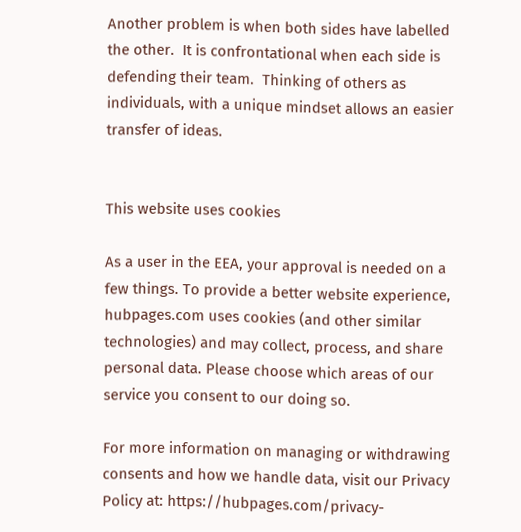Another problem is when both sides have labelled the other.  It is confrontational when each side is defending their team.  Thinking of others as individuals, with a unique mindset allows an easier transfer of ideas.


This website uses cookies

As a user in the EEA, your approval is needed on a few things. To provide a better website experience, hubpages.com uses cookies (and other similar technologies) and may collect, process, and share personal data. Please choose which areas of our service you consent to our doing so.

For more information on managing or withdrawing consents and how we handle data, visit our Privacy Policy at: https://hubpages.com/privacy-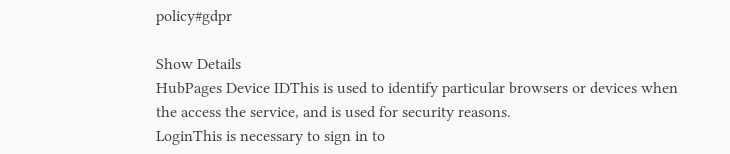policy#gdpr

Show Details
HubPages Device IDThis is used to identify particular browsers or devices when the access the service, and is used for security reasons.
LoginThis is necessary to sign in to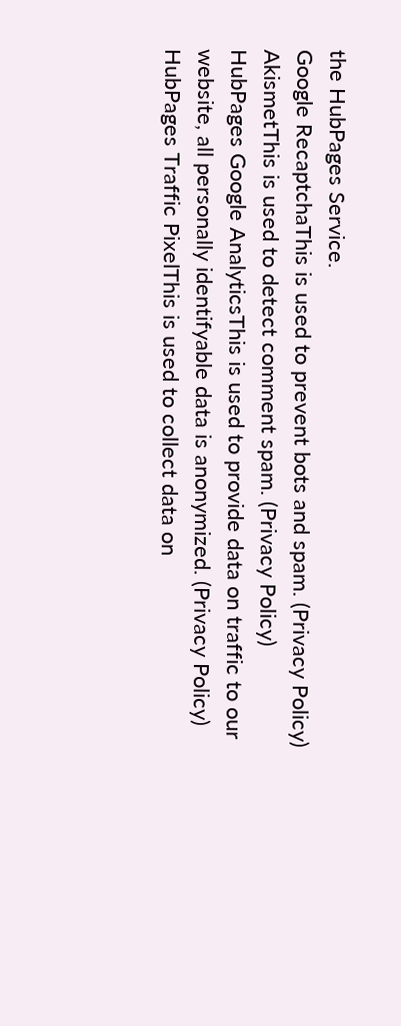the HubPages Service.
Google RecaptchaThis is used to prevent bots and spam. (Privacy Policy)
AkismetThis is used to detect comment spam. (Privacy Policy)
HubPages Google AnalyticsThis is used to provide data on traffic to our website, all personally identifyable data is anonymized. (Privacy Policy)
HubPages Traffic PixelThis is used to collect data on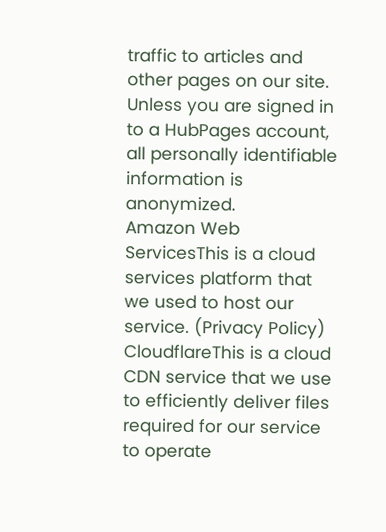traffic to articles and other pages on our site. Unless you are signed in to a HubPages account, all personally identifiable information is anonymized.
Amazon Web ServicesThis is a cloud services platform that we used to host our service. (Privacy Policy)
CloudflareThis is a cloud CDN service that we use to efficiently deliver files required for our service to operate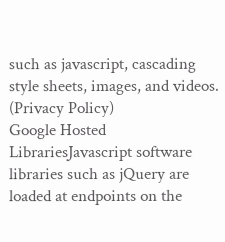such as javascript, cascading style sheets, images, and videos. (Privacy Policy)
Google Hosted LibrariesJavascript software libraries such as jQuery are loaded at endpoints on the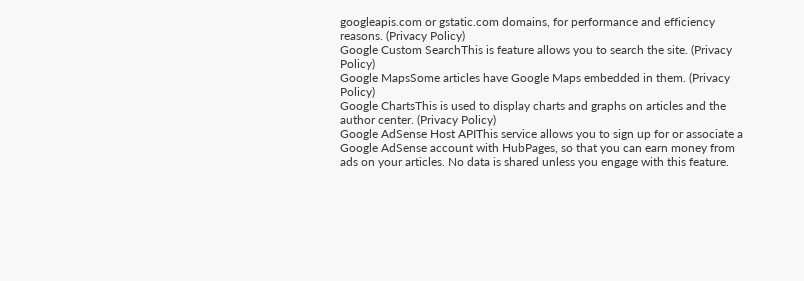googleapis.com or gstatic.com domains, for performance and efficiency reasons. (Privacy Policy)
Google Custom SearchThis is feature allows you to search the site. (Privacy Policy)
Google MapsSome articles have Google Maps embedded in them. (Privacy Policy)
Google ChartsThis is used to display charts and graphs on articles and the author center. (Privacy Policy)
Google AdSense Host APIThis service allows you to sign up for or associate a Google AdSense account with HubPages, so that you can earn money from ads on your articles. No data is shared unless you engage with this feature.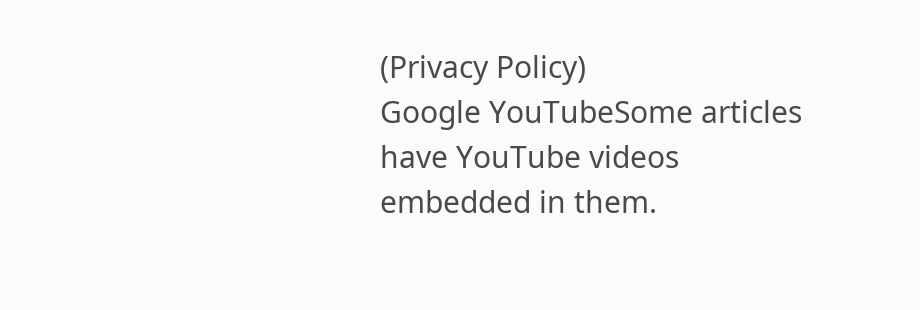(Privacy Policy)
Google YouTubeSome articles have YouTube videos embedded in them.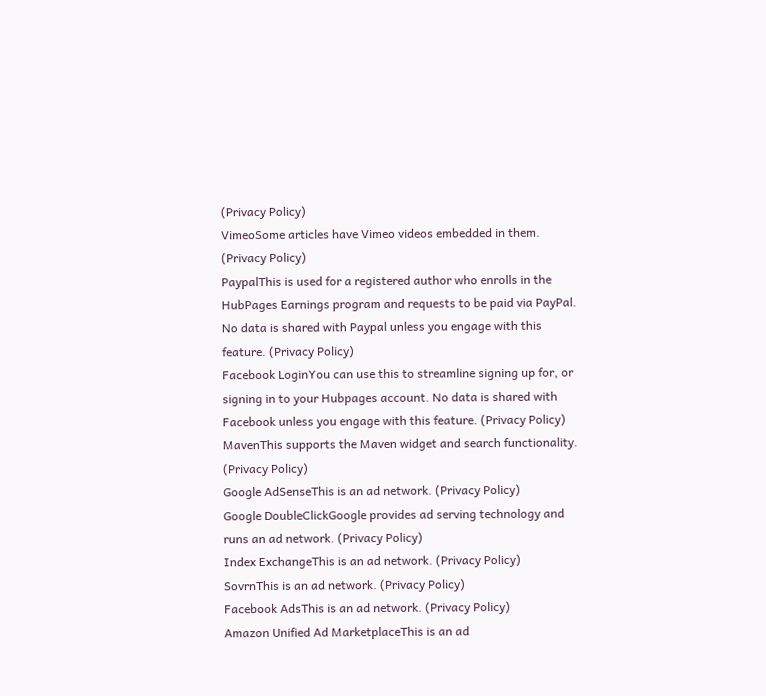(Privacy Policy)
VimeoSome articles have Vimeo videos embedded in them. (Privacy Policy)
PaypalThis is used for a registered author who enrolls in the HubPages Earnings program and requests to be paid via PayPal. No data is shared with Paypal unless you engage with this feature. (Privacy Policy)
Facebook LoginYou can use this to streamline signing up for, or signing in to your Hubpages account. No data is shared with Facebook unless you engage with this feature. (Privacy Policy)
MavenThis supports the Maven widget and search functionality. (Privacy Policy)
Google AdSenseThis is an ad network. (Privacy Policy)
Google DoubleClickGoogle provides ad serving technology and runs an ad network. (Privacy Policy)
Index ExchangeThis is an ad network. (Privacy Policy)
SovrnThis is an ad network. (Privacy Policy)
Facebook AdsThis is an ad network. (Privacy Policy)
Amazon Unified Ad MarketplaceThis is an ad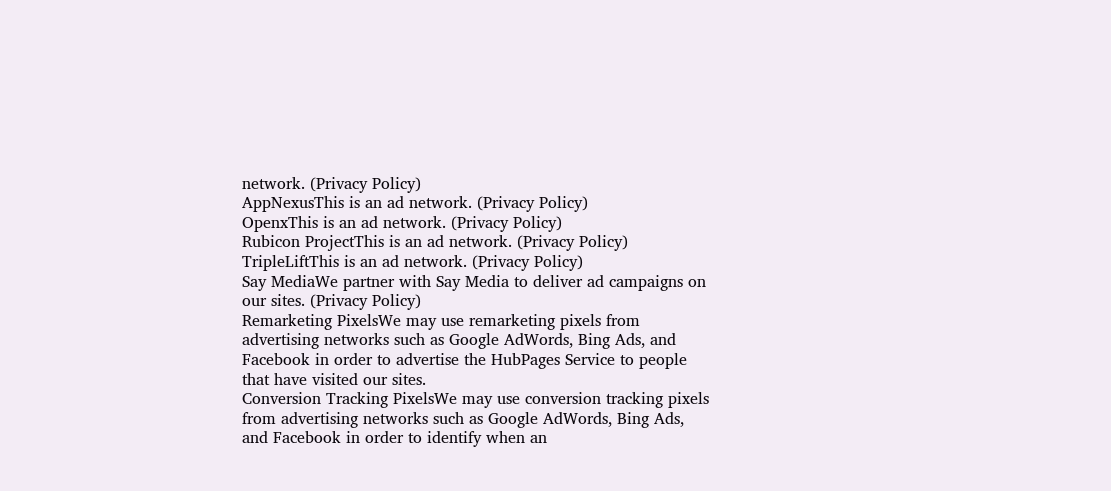network. (Privacy Policy)
AppNexusThis is an ad network. (Privacy Policy)
OpenxThis is an ad network. (Privacy Policy)
Rubicon ProjectThis is an ad network. (Privacy Policy)
TripleLiftThis is an ad network. (Privacy Policy)
Say MediaWe partner with Say Media to deliver ad campaigns on our sites. (Privacy Policy)
Remarketing PixelsWe may use remarketing pixels from advertising networks such as Google AdWords, Bing Ads, and Facebook in order to advertise the HubPages Service to people that have visited our sites.
Conversion Tracking PixelsWe may use conversion tracking pixels from advertising networks such as Google AdWords, Bing Ads, and Facebook in order to identify when an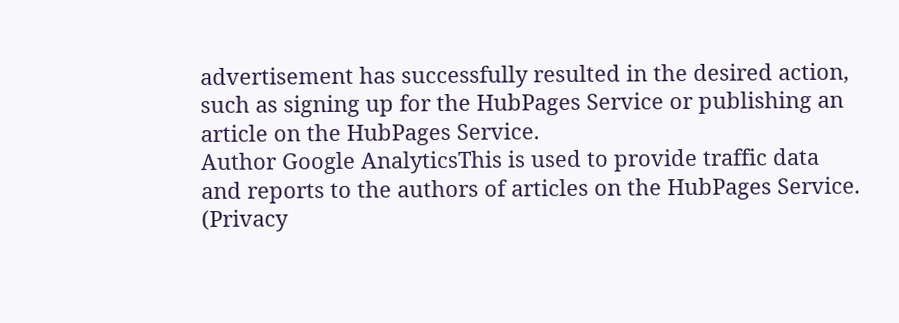advertisement has successfully resulted in the desired action, such as signing up for the HubPages Service or publishing an article on the HubPages Service.
Author Google AnalyticsThis is used to provide traffic data and reports to the authors of articles on the HubPages Service. (Privacy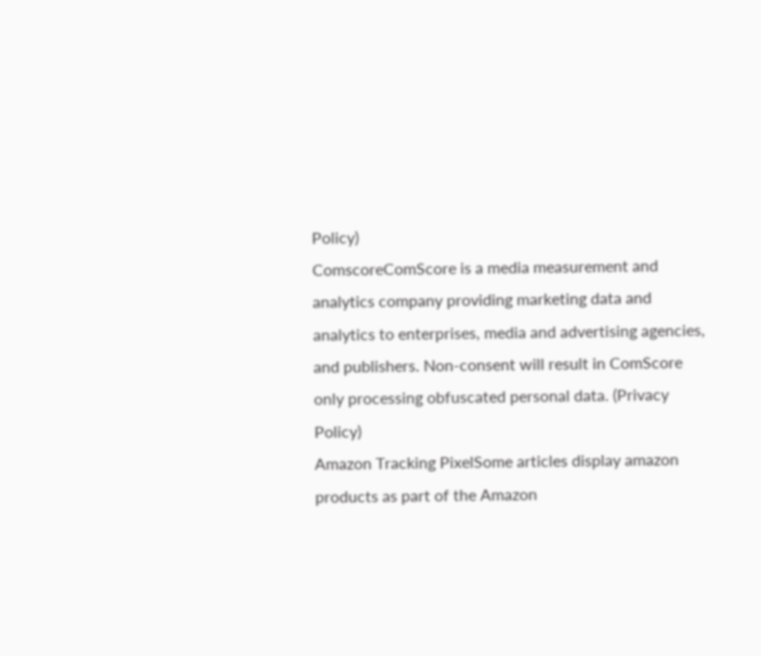Policy)
ComscoreComScore is a media measurement and analytics company providing marketing data and analytics to enterprises, media and advertising agencies, and publishers. Non-consent will result in ComScore only processing obfuscated personal data. (Privacy Policy)
Amazon Tracking PixelSome articles display amazon products as part of the Amazon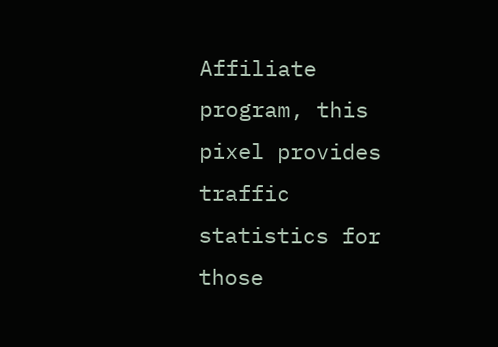Affiliate program, this pixel provides traffic statistics for those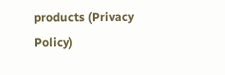products (Privacy Policy)